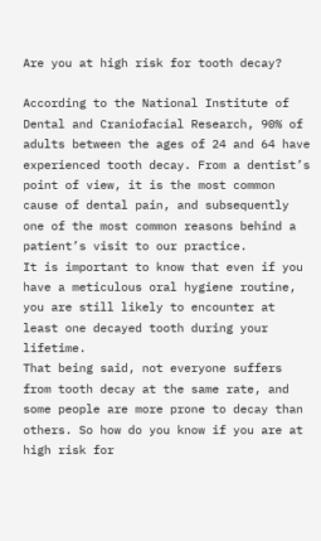Are you at high risk for tooth decay?

According to the National Institute of Dental and Craniofacial Research, 90% of adults between the ages of 24 and 64 have experienced tooth decay. From a dentist’s point of view, it is the most common cause of dental pain, and subsequently one of the most common reasons behind a patient’s visit to our practice.
It is important to know that even if you have a meticulous oral hygiene routine, you are still likely to encounter at least one decayed tooth during your lifetime.
That being said, not everyone suffers from tooth decay at the same rate, and some people are more prone to decay than others. So how do you know if you are at high risk for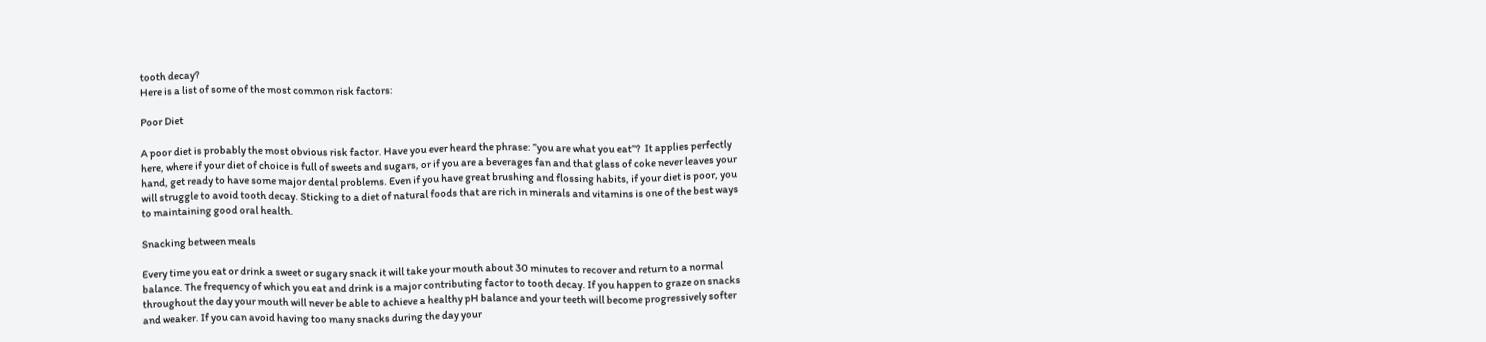tooth decay?
Here is a list of some of the most common risk factors:

Poor Diet

A poor diet is probably the most obvious risk factor. Have you ever heard the phrase: ”you are what you eat”?  It applies perfectly here, where if your diet of choice is full of sweets and sugars, or if you are a beverages fan and that glass of coke never leaves your hand, get ready to have some major dental problems. Even if you have great brushing and flossing habits, if your diet is poor, you will struggle to avoid tooth decay. Sticking to a diet of natural foods that are rich in minerals and vitamins is one of the best ways to maintaining good oral health.

Snacking between meals

Every time you eat or drink a sweet or sugary snack it will take your mouth about 30 minutes to recover and return to a normal balance. The frequency of which you eat and drink is a major contributing factor to tooth decay. If you happen to graze on snacks throughout the day your mouth will never be able to achieve a healthy pH balance and your teeth will become progressively softer and weaker. If you can avoid having too many snacks during the day your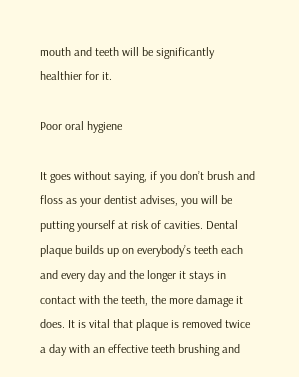mouth and teeth will be significantly healthier for it.

Poor oral hygiene

It goes without saying, if you don’t brush and floss as your dentist advises, you will be putting yourself at risk of cavities. Dental plaque builds up on everybody’s teeth each and every day and the longer it stays in contact with the teeth, the more damage it does. It is vital that plaque is removed twice a day with an effective teeth brushing and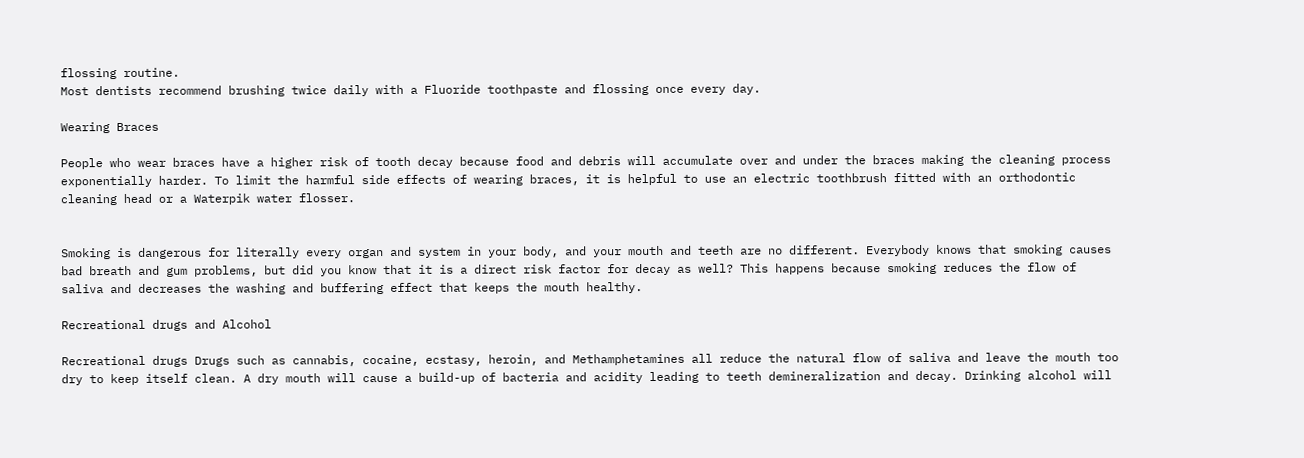flossing routine.
Most dentists recommend brushing twice daily with a Fluoride toothpaste and flossing once every day.

Wearing Braces

People who wear braces have a higher risk of tooth decay because food and debris will accumulate over and under the braces making the cleaning process exponentially harder. To limit the harmful side effects of wearing braces, it is helpful to use an electric toothbrush fitted with an orthodontic cleaning head or a Waterpik water flosser.


Smoking is dangerous for literally every organ and system in your body, and your mouth and teeth are no different. Everybody knows that smoking causes bad breath and gum problems, but did you know that it is a direct risk factor for decay as well? This happens because smoking reduces the flow of saliva and decreases the washing and buffering effect that keeps the mouth healthy.

Recreational drugs and Alcohol

Recreational drugs Drugs such as cannabis, cocaine, ecstasy, heroin, and Methamphetamines all reduce the natural flow of saliva and leave the mouth too dry to keep itself clean. A dry mouth will cause a build-up of bacteria and acidity leading to teeth demineralization and decay. Drinking alcohol will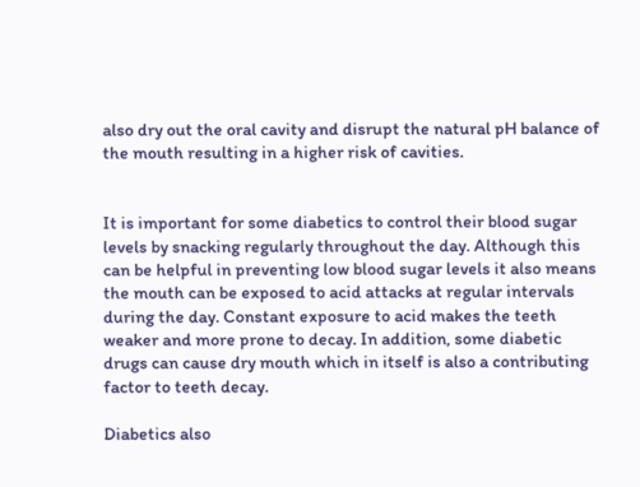also dry out the oral cavity and disrupt the natural pH balance of the mouth resulting in a higher risk of cavities.


It is important for some diabetics to control their blood sugar levels by snacking regularly throughout the day. Although this can be helpful in preventing low blood sugar levels it also means the mouth can be exposed to acid attacks at regular intervals during the day. Constant exposure to acid makes the teeth weaker and more prone to decay. In addition, some diabetic drugs can cause dry mouth which in itself is also a contributing factor to teeth decay.

Diabetics also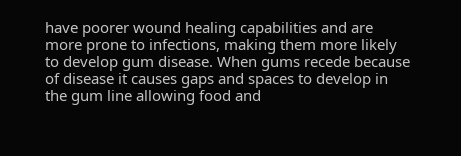have poorer wound healing capabilities and are more prone to infections, making them more likely to develop gum disease. When gums recede because of disease it causes gaps and spaces to develop in the gum line allowing food and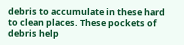debris to accumulate in these hard to clean places. These pockets of debris help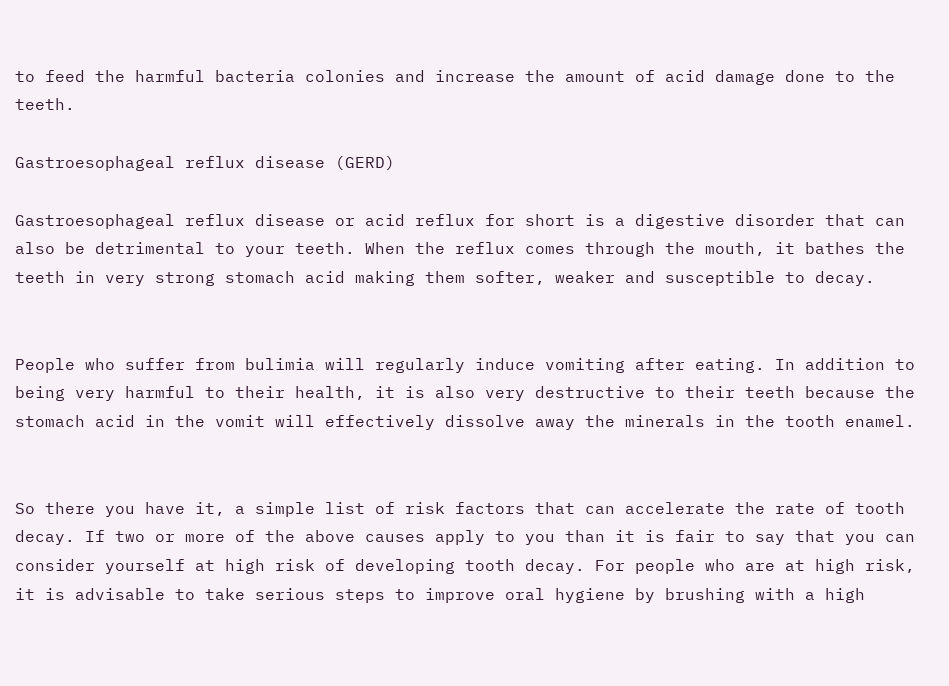to feed the harmful bacteria colonies and increase the amount of acid damage done to the teeth.

Gastroesophageal reflux disease (GERD)

Gastroesophageal reflux disease or acid reflux for short is a digestive disorder that can also be detrimental to your teeth. When the reflux comes through the mouth, it bathes the teeth in very strong stomach acid making them softer, weaker and susceptible to decay.


People who suffer from bulimia will regularly induce vomiting after eating. In addition to being very harmful to their health, it is also very destructive to their teeth because the stomach acid in the vomit will effectively dissolve away the minerals in the tooth enamel.


So there you have it, a simple list of risk factors that can accelerate the rate of tooth decay. If two or more of the above causes apply to you than it is fair to say that you can consider yourself at high risk of developing tooth decay. For people who are at high risk, it is advisable to take serious steps to improve oral hygiene by brushing with a high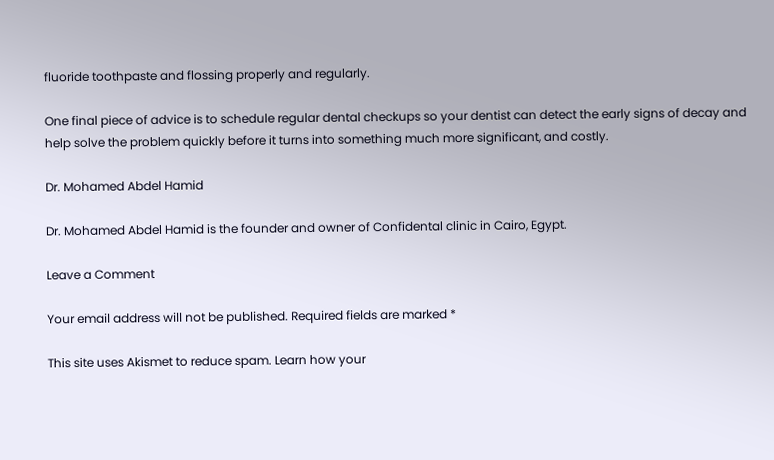fluoride toothpaste and flossing properly and regularly.

One final piece of advice is to schedule regular dental checkups so your dentist can detect the early signs of decay and help solve the problem quickly before it turns into something much more significant, and costly.

Dr. Mohamed Abdel Hamid

Dr. Mohamed Abdel Hamid is the founder and owner of Confidental clinic in Cairo, Egypt.

Leave a Comment

Your email address will not be published. Required fields are marked *

This site uses Akismet to reduce spam. Learn how your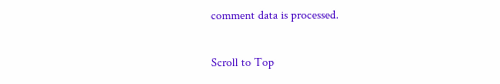comment data is processed.

Scroll to Top